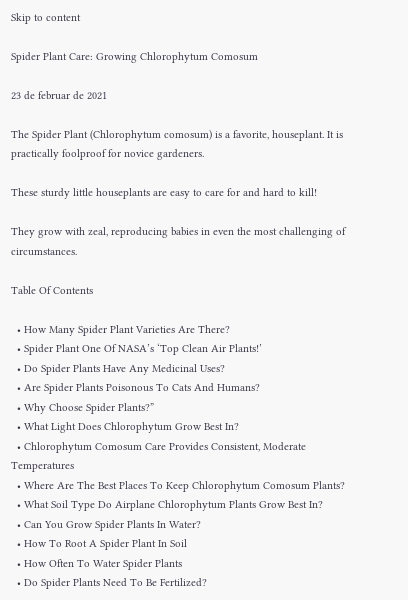Skip to content

Spider Plant Care: Growing Chlorophytum Comosum

23 de februar de 2021

The Spider Plant (Chlorophytum comosum) is a favorite, houseplant. It is practically foolproof for novice gardeners.

These sturdy little houseplants are easy to care for and hard to kill!

They grow with zeal, reproducing babies in even the most challenging of circumstances.

Table Of Contents

  • How Many Spider Plant Varieties Are There?
  • Spider Plant One Of NASA’s ‘Top Clean Air Plants!’
  • Do Spider Plants Have Any Medicinal Uses?
  • Are Spider Plants Poisonous To Cats And Humans?
  • Why Choose Spider Plants?”
  • What Light Does Chlorophytum Grow Best In?
  • Chlorophytum Comosum Care Provides Consistent, Moderate Temperatures
  • Where Are The Best Places To Keep Chlorophytum Comosum Plants?
  • What Soil Type Do Airplane Chlorophytum Plants Grow Best In?
  • Can You Grow Spider Plants In Water?
  • How To Root A Spider Plant In Soil
  • How Often To Water Spider Plants
  • Do Spider Plants Need To Be Fertilized?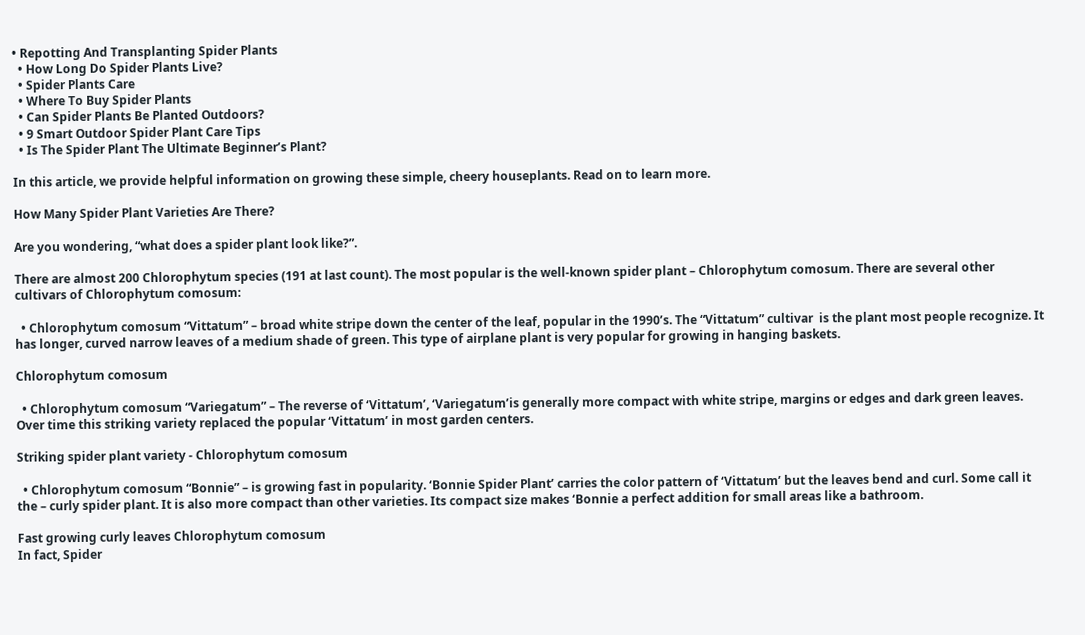• Repotting And Transplanting Spider Plants
  • How Long Do Spider Plants Live?
  • Spider Plants Care
  • Where To Buy Spider Plants
  • Can Spider Plants Be Planted Outdoors?
  • 9 Smart Outdoor Spider Plant Care Tips
  • Is The Spider Plant The Ultimate Beginner’s Plant?

In this article, we provide helpful information on growing these simple, cheery houseplants. Read on to learn more.

How Many Spider Plant Varieties Are There?

Are you wondering, “what does a spider plant look like?”.

There are almost 200 Chlorophytum species (191 at last count). The most popular is the well-known spider plant – Chlorophytum comosum. There are several other cultivars of Chlorophytum comosum:

  • Chlorophytum comosum “Vittatum” – broad white stripe down the center of the leaf, popular in the 1990’s. The “Vittatum” cultivar  is the plant most people recognize. It has longer, curved narrow leaves of a medium shade of green. This type of airplane plant is very popular for growing in hanging baskets.

Chlorophytum comosum

  • Chlorophytum comosum “Variegatum” – The reverse of ‘Vittatum’, ‘Variegatum’is generally more compact with white stripe, margins or edges and dark green leaves. Over time this striking variety replaced the popular ‘Vittatum’ in most garden centers.

Striking spider plant variety - Chlorophytum comosum

  • Chlorophytum comosum “Bonnie” – is growing fast in popularity. ‘Bonnie Spider Plant’ carries the color pattern of ‘Vittatum’ but the leaves bend and curl. Some call it the – curly spider plant. It is also more compact than other varieties. Its compact size makes ‘Bonnie a perfect addition for small areas like a bathroom.

Fast growing curly leaves Chlorophytum comosum
In fact, Spider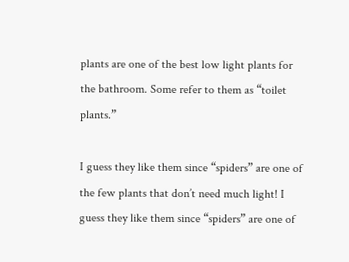plants are one of the best low light plants for the bathroom. Some refer to them as “toilet plants.”

I guess they like them since “spiders” are one of the few plants that don’t need much light! I guess they like them since “spiders” are one of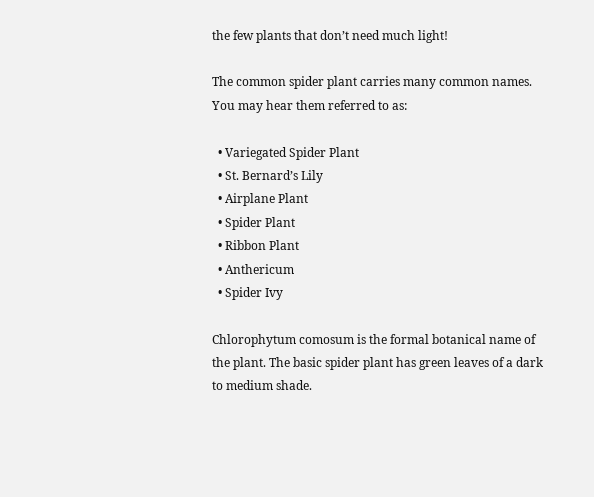the few plants that don’t need much light!

The common spider plant carries many common names. You may hear them referred to as:

  • Variegated Spider Plant
  • St. Bernard’s Lily
  • Airplane Plant
  • Spider Plant
  • Ribbon Plant
  • Anthericum
  • Spider Ivy

Chlorophytum comosum is the formal botanical name of the plant. The basic spider plant has green leaves of a dark to medium shade.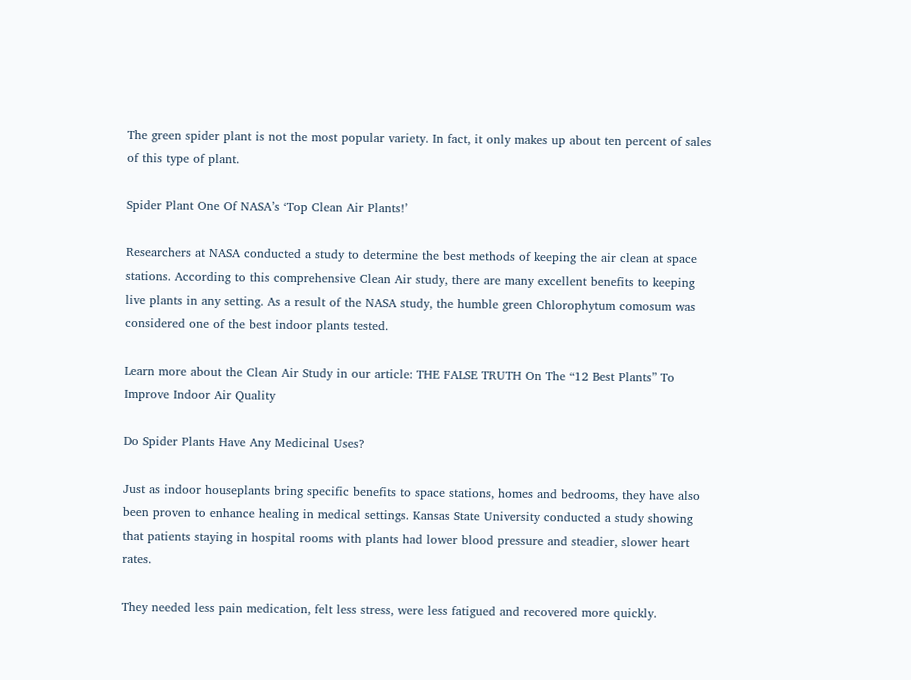The green spider plant is not the most popular variety. In fact, it only makes up about ten percent of sales of this type of plant.

Spider Plant One Of NASA’s ‘Top Clean Air Plants!’

Researchers at NASA conducted a study to determine the best methods of keeping the air clean at space stations. According to this comprehensive Clean Air study, there are many excellent benefits to keeping live plants in any setting. As a result of the NASA study, the humble green Chlorophytum comosum was considered one of the best indoor plants tested.

Learn more about the Clean Air Study in our article: THE FALSE TRUTH On The “12 Best Plants” To Improve Indoor Air Quality

Do Spider Plants Have Any Medicinal Uses?

Just as indoor houseplants bring specific benefits to space stations, homes and bedrooms, they have also been proven to enhance healing in medical settings. Kansas State University conducted a study showing that patients staying in hospital rooms with plants had lower blood pressure and steadier, slower heart rates.

They needed less pain medication, felt less stress, were less fatigued and recovered more quickly.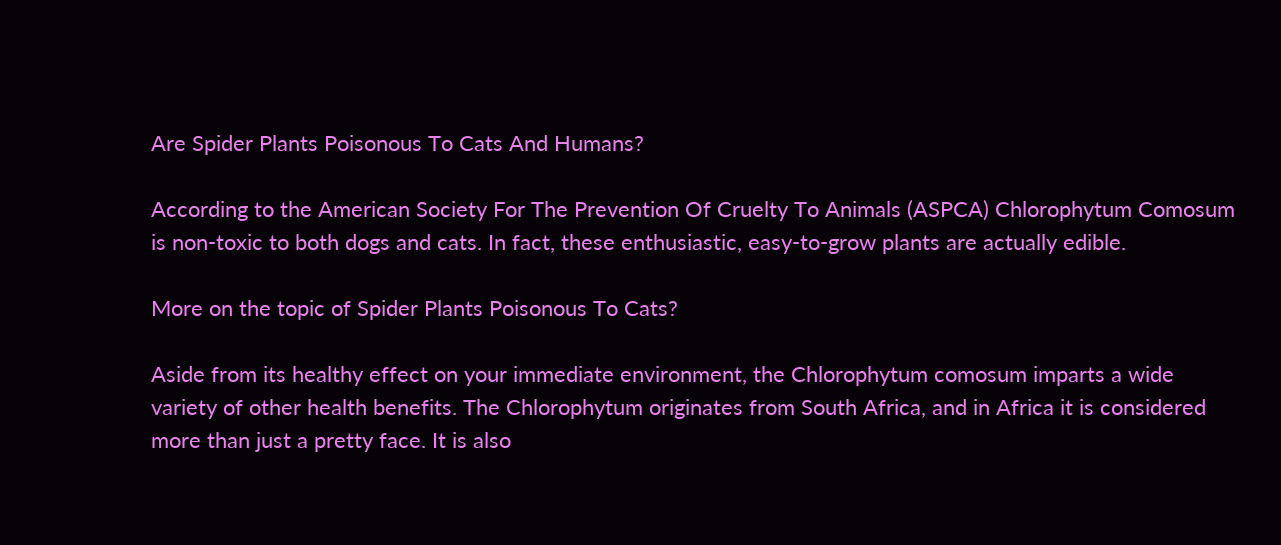Are Spider Plants Poisonous To Cats And Humans?

According to the American Society For The Prevention Of Cruelty To Animals (ASPCA) Chlorophytum Comosum is non-toxic to both dogs and cats. In fact, these enthusiastic, easy-to-grow plants are actually edible.

More on the topic of Spider Plants Poisonous To Cats?

Aside from its healthy effect on your immediate environment, the Chlorophytum comosum imparts a wide variety of other health benefits. The Chlorophytum originates from South Africa, and in Africa it is considered more than just a pretty face. It is also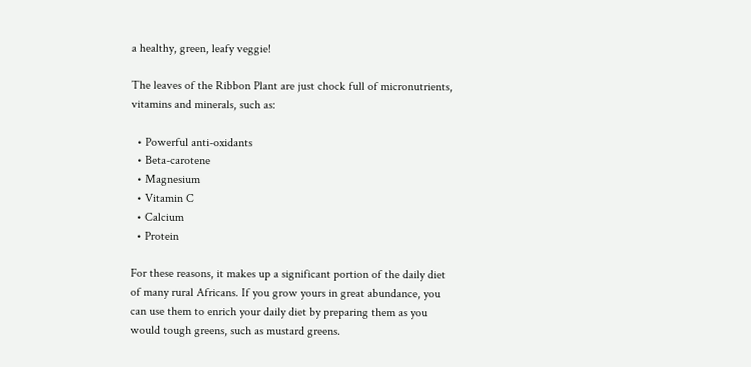a healthy, green, leafy veggie!

The leaves of the Ribbon Plant are just chock full of micronutrients, vitamins and minerals, such as:

  • Powerful anti-oxidants
  • Beta-carotene
  • Magnesium
  • Vitamin C
  • Calcium
  • Protein

For these reasons, it makes up a significant portion of the daily diet of many rural Africans. If you grow yours in great abundance, you can use them to enrich your daily diet by preparing them as you would tough greens, such as mustard greens.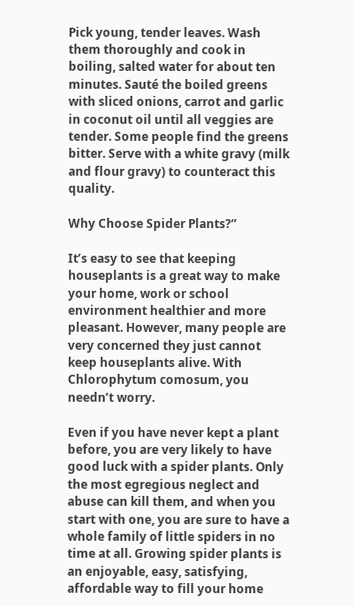Pick young, tender leaves. Wash them thoroughly and cook in boiling, salted water for about ten minutes. Sauté the boiled greens with sliced onions, carrot and garlic in coconut oil until all veggies are tender. Some people find the greens bitter. Serve with a white gravy (milk and flour gravy) to counteract this quality.

Why Choose Spider Plants?”

It’s easy to see that keeping houseplants is a great way to make your home, work or school environment healthier and more pleasant. However, many people are very concerned they just cannot keep houseplants alive. With Chlorophytum comosum, you needn’t worry.

Even if you have never kept a plant before, you are very likely to have good luck with a spider plants. Only the most egregious neglect and abuse can kill them, and when you start with one, you are sure to have a whole family of little spiders in no time at all. Growing spider plants is an enjoyable, easy, satisfying, affordable way to fill your home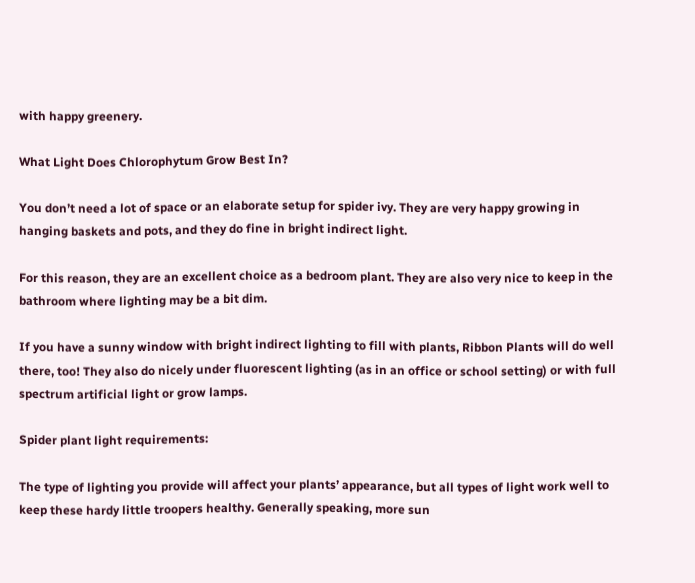with happy greenery.

What Light Does Chlorophytum Grow Best In?

You don’t need a lot of space or an elaborate setup for spider ivy. They are very happy growing in hanging baskets and pots, and they do fine in bright indirect light.

For this reason, they are an excellent choice as a bedroom plant. They are also very nice to keep in the bathroom where lighting may be a bit dim.

If you have a sunny window with bright indirect lighting to fill with plants, Ribbon Plants will do well there, too! They also do nicely under fluorescent lighting (as in an office or school setting) or with full spectrum artificial light or grow lamps.

Spider plant light requirements:

The type of lighting you provide will affect your plants’ appearance, but all types of light work well to keep these hardy little troopers healthy. Generally speaking, more sun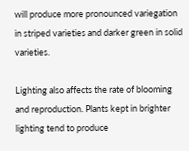will produce more pronounced variegation in striped varieties and darker green in solid varieties.

Lighting also affects the rate of blooming and reproduction. Plants kept in brighter lighting tend to produce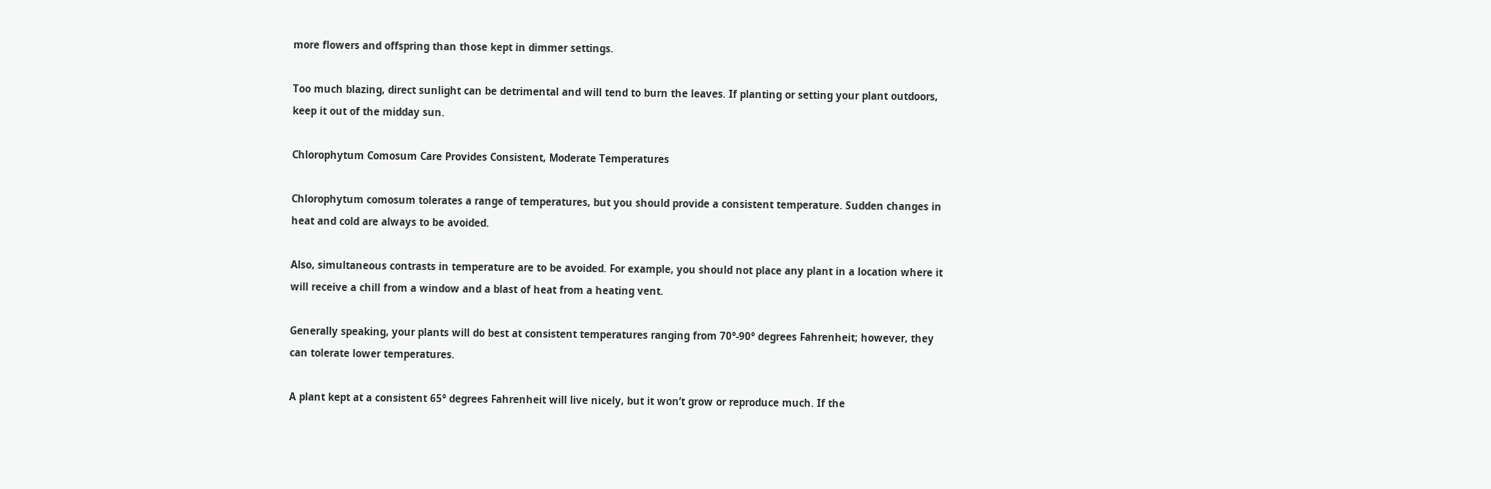more flowers and offspring than those kept in dimmer settings.

Too much blazing, direct sunlight can be detrimental and will tend to burn the leaves. If planting or setting your plant outdoors, keep it out of the midday sun.

Chlorophytum Comosum Care Provides Consistent, Moderate Temperatures

Chlorophytum comosum tolerates a range of temperatures, but you should provide a consistent temperature. Sudden changes in heat and cold are always to be avoided.

Also, simultaneous contrasts in temperature are to be avoided. For example, you should not place any plant in a location where it will receive a chill from a window and a blast of heat from a heating vent.

Generally speaking, your plants will do best at consistent temperatures ranging from 70°-90° degrees Fahrenheit; however, they can tolerate lower temperatures.

A plant kept at a consistent 65° degrees Fahrenheit will live nicely, but it won’t grow or reproduce much. If the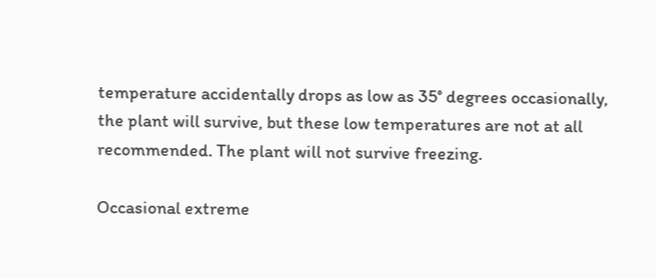temperature accidentally drops as low as 35° degrees occasionally, the plant will survive, but these low temperatures are not at all recommended. The plant will not survive freezing.

Occasional extreme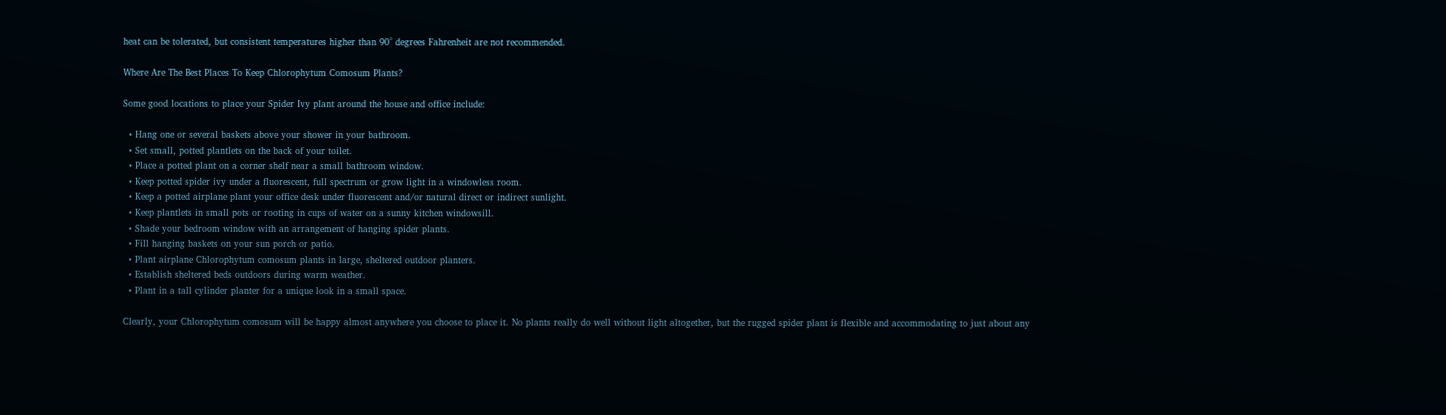heat can be tolerated, but consistent temperatures higher than 90° degrees Fahrenheit are not recommended.

Where Are The Best Places To Keep Chlorophytum Comosum Plants?

Some good locations to place your Spider Ivy plant around the house and office include:

  • Hang one or several baskets above your shower in your bathroom.
  • Set small, potted plantlets on the back of your toilet.
  • Place a potted plant on a corner shelf near a small bathroom window.
  • Keep potted spider ivy under a fluorescent, full spectrum or grow light in a windowless room.
  • Keep a potted airplane plant your office desk under fluorescent and/or natural direct or indirect sunlight.
  • Keep plantlets in small pots or rooting in cups of water on a sunny kitchen windowsill.
  • Shade your bedroom window with an arrangement of hanging spider plants.
  • Fill hanging baskets on your sun porch or patio.
  • Plant airplane Chlorophytum comosum plants in large, sheltered outdoor planters.
  • Establish sheltered beds outdoors during warm weather.
  • Plant in a tall cylinder planter for a unique look in a small space.

Clearly, your Chlorophytum comosum will be happy almost anywhere you choose to place it. No plants really do well without light altogether, but the rugged spider plant is flexible and accommodating to just about any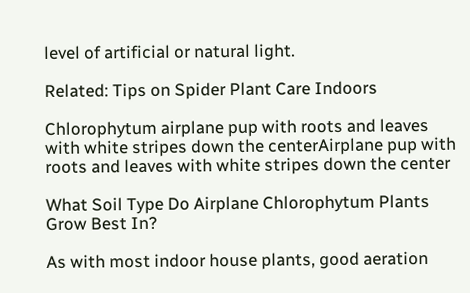level of artificial or natural light.

Related: Tips on Spider Plant Care Indoors

Chlorophytum airplane pup with roots and leaves with white stripes down the centerAirplane pup with roots and leaves with white stripes down the center

What Soil Type Do Airplane Chlorophytum Plants Grow Best In?

As with most indoor house plants, good aeration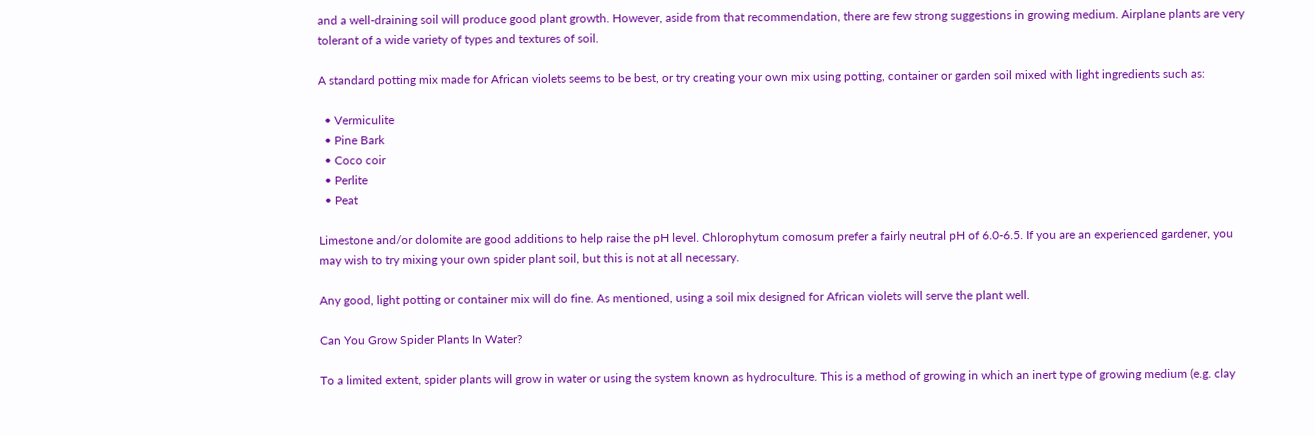and a well-draining soil will produce good plant growth. However, aside from that recommendation, there are few strong suggestions in growing medium. Airplane plants are very tolerant of a wide variety of types and textures of soil.

A standard potting mix made for African violets seems to be best, or try creating your own mix using potting, container or garden soil mixed with light ingredients such as:

  • Vermiculite
  • Pine Bark
  • Coco coir
  • Perlite
  • Peat

Limestone and/or dolomite are good additions to help raise the pH level. Chlorophytum comosum prefer a fairly neutral pH of 6.0-6.5. If you are an experienced gardener, you may wish to try mixing your own spider plant soil, but this is not at all necessary.

Any good, light potting or container mix will do fine. As mentioned, using a soil mix designed for African violets will serve the plant well.

Can You Grow Spider Plants In Water?

To a limited extent, spider plants will grow in water or using the system known as hydroculture. This is a method of growing in which an inert type of growing medium (e.g. clay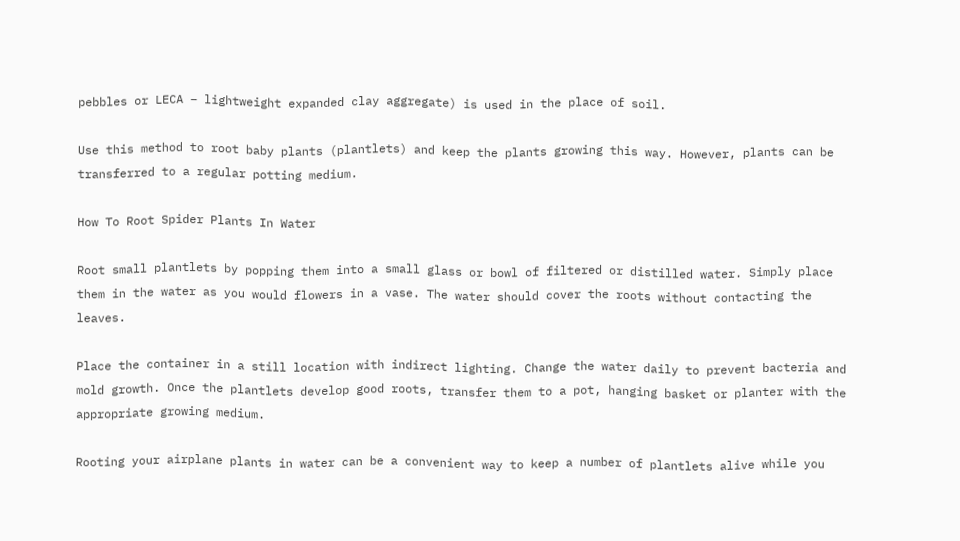pebbles or LECA – lightweight expanded clay aggregate) is used in the place of soil.

Use this method to root baby plants (plantlets) and keep the plants growing this way. However, plants can be transferred to a regular potting medium.

How To Root Spider Plants In Water

Root small plantlets by popping them into a small glass or bowl of filtered or distilled water. Simply place them in the water as you would flowers in a vase. The water should cover the roots without contacting the leaves.

Place the container in a still location with indirect lighting. Change the water daily to prevent bacteria and mold growth. Once the plantlets develop good roots, transfer them to a pot, hanging basket or planter with the appropriate growing medium.

Rooting your airplane plants in water can be a convenient way to keep a number of plantlets alive while you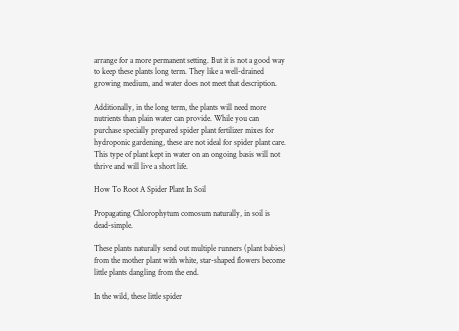arrange for a more permanent setting. But it is not a good way to keep these plants long term. They like a well-drained growing medium, and water does not meet that description.

Additionally, in the long term, the plants will need more nutrients than plain water can provide. While you can purchase specially prepared spider plant fertilizer mixes for hydroponic gardening, these are not ideal for spider plant care. This type of plant kept in water on an ongoing basis will not thrive and will live a short life.

How To Root A Spider Plant In Soil

Propagating Chlorophytum comosum naturally, in soil is dead-simple.

These plants naturally send out multiple runners (plant babies) from the mother plant with white, star-shaped flowers become little plants dangling from the end.

In the wild, these little spider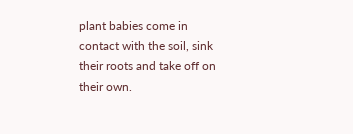plant babies come in contact with the soil, sink their roots and take off on their own.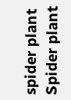spider plant Spider plant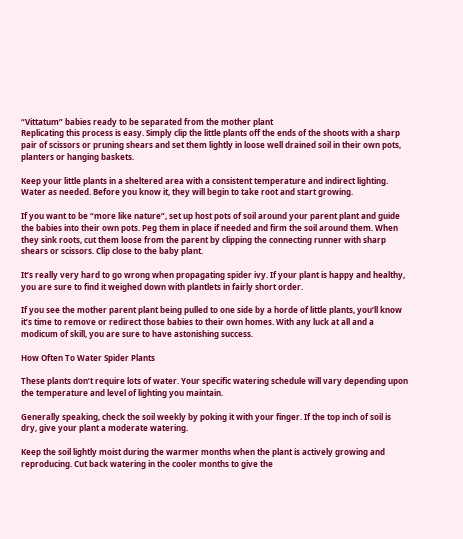“Vittatum” babies ready to be separated from the mother plant
Replicating this process is easy. Simply clip the little plants off the ends of the shoots with a sharp pair of scissors or pruning shears and set them lightly in loose well drained soil in their own pots, planters or hanging baskets.

Keep your little plants in a sheltered area with a consistent temperature and indirect lighting. Water as needed. Before you know it, they will begin to take root and start growing.

If you want to be “more like nature”, set up host pots of soil around your parent plant and guide the babies into their own pots. Peg them in place if needed and firm the soil around them. When they sink roots, cut them loose from the parent by clipping the connecting runner with sharp shears or scissors. Clip close to the baby plant.

It’s really very hard to go wrong when propagating spider ivy. If your plant is happy and healthy, you are sure to find it weighed down with plantlets in fairly short order.

If you see the mother parent plant being pulled to one side by a horde of little plants, you’ll know it’s time to remove or redirect those babies to their own homes. With any luck at all and a modicum of skill, you are sure to have astonishing success.

How Often To Water Spider Plants

These plants don’t require lots of water. Your specific watering schedule will vary depending upon the temperature and level of lighting you maintain.

Generally speaking, check the soil weekly by poking it with your finger. If the top inch of soil is dry, give your plant a moderate watering.

Keep the soil lightly moist during the warmer months when the plant is actively growing and reproducing. Cut back watering in the cooler months to give the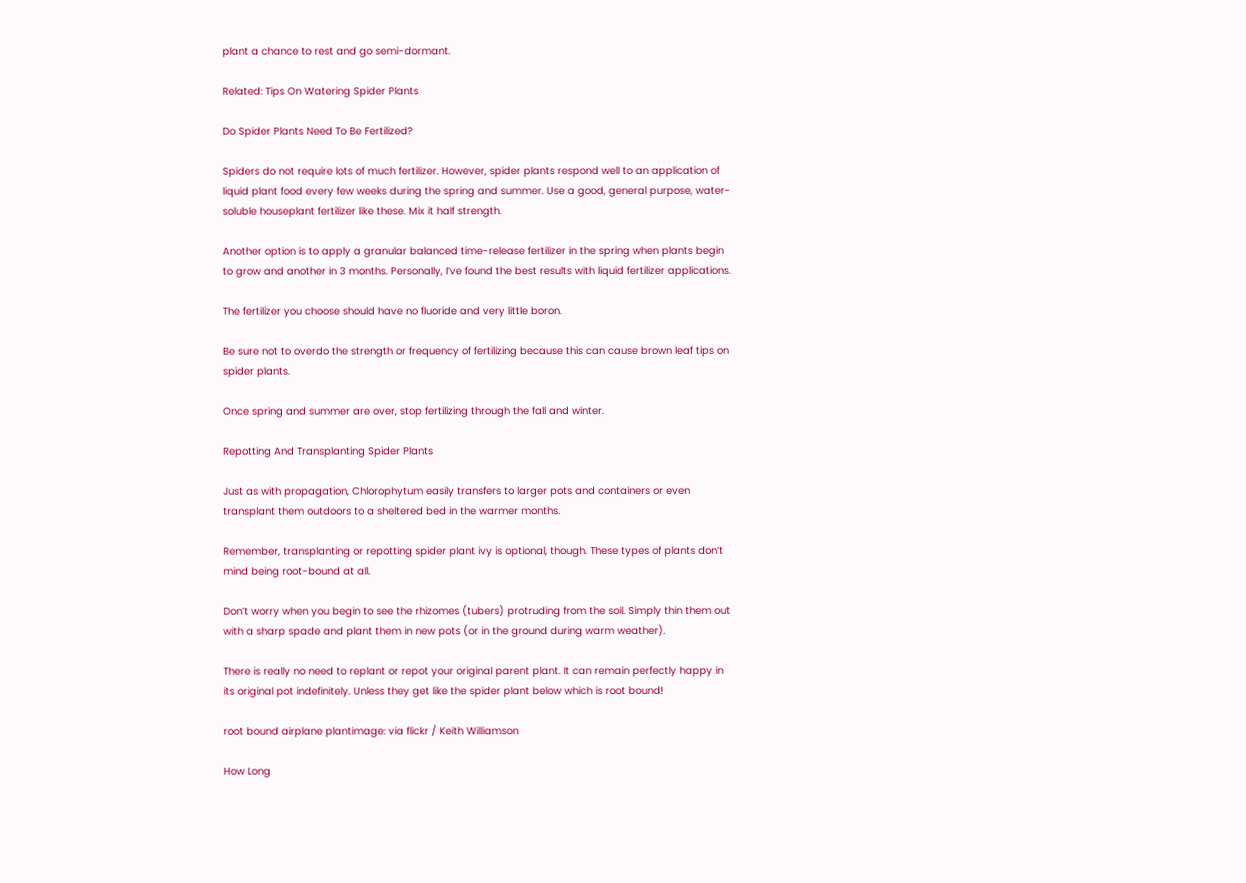plant a chance to rest and go semi-dormant.

Related: Tips On Watering Spider Plants

Do Spider Plants Need To Be Fertilized?

Spiders do not require lots of much fertilizer. However, spider plants respond well to an application of liquid plant food every few weeks during the spring and summer. Use a good, general purpose, water-soluble houseplant fertilizer like these. Mix it half strength.

Another option is to apply a granular balanced time-release fertilizer in the spring when plants begin to grow and another in 3 months. Personally, I’ve found the best results with liquid fertilizer applications.

The fertilizer you choose should have no fluoride and very little boron.

Be sure not to overdo the strength or frequency of fertilizing because this can cause brown leaf tips on spider plants.

Once spring and summer are over, stop fertilizing through the fall and winter.

Repotting And Transplanting Spider Plants

Just as with propagation, Chlorophytum easily transfers to larger pots and containers or even transplant them outdoors to a sheltered bed in the warmer months.

Remember, transplanting or repotting spider plant ivy is optional, though. These types of plants don’t mind being root-bound at all.

Don’t worry when you begin to see the rhizomes (tubers) protruding from the soil. Simply thin them out with a sharp spade and plant them in new pots (or in the ground during warm weather).

There is really no need to replant or repot your original parent plant. It can remain perfectly happy in its original pot indefinitely. Unless they get like the spider plant below which is root bound!

root bound airplane plantimage: via flickr / Keith Williamson

How Long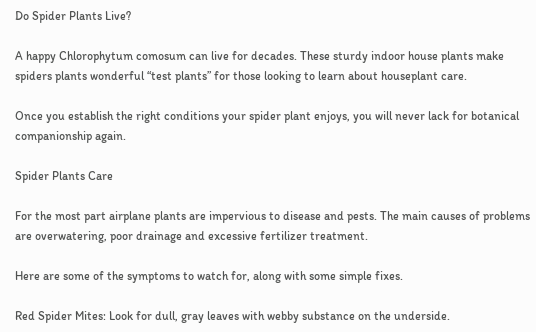Do Spider Plants Live?

A happy Chlorophytum comosum can live for decades. These sturdy indoor house plants make spiders plants wonderful “test plants” for those looking to learn about houseplant care.

Once you establish the right conditions your spider plant enjoys, you will never lack for botanical companionship again.

Spider Plants Care

For the most part airplane plants are impervious to disease and pests. The main causes of problems are overwatering, poor drainage and excessive fertilizer treatment.

Here are some of the symptoms to watch for, along with some simple fixes.

Red Spider Mites: Look for dull, gray leaves with webby substance on the underside.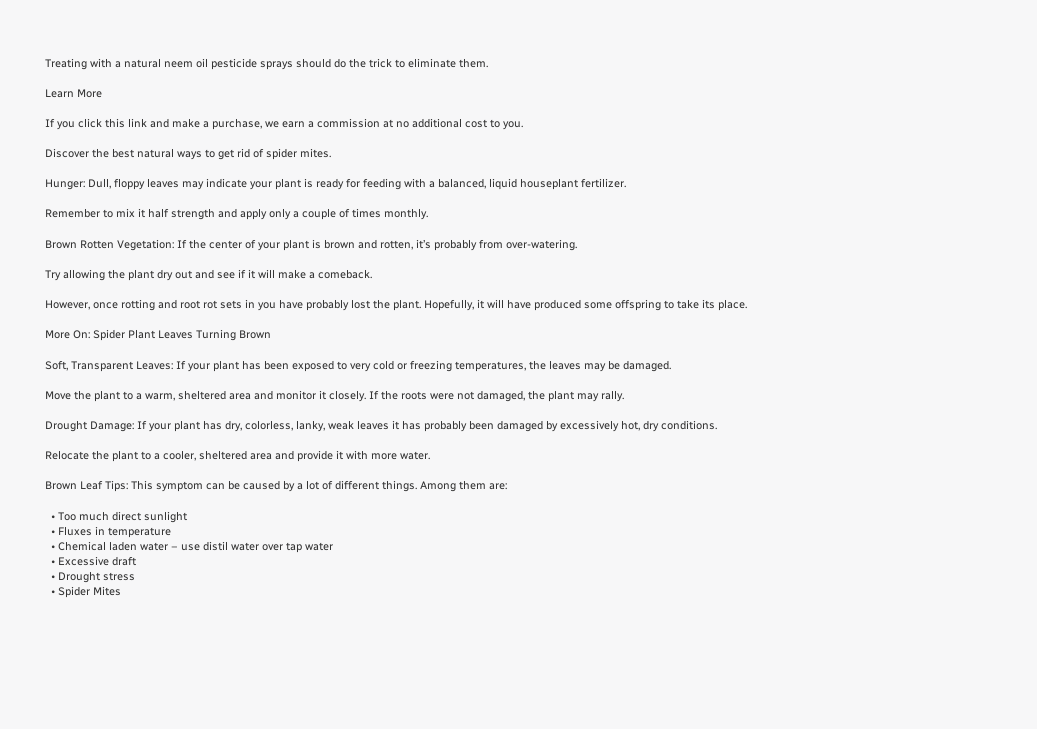Treating with a natural neem oil pesticide sprays should do the trick to eliminate them.

Learn More

If you click this link and make a purchase, we earn a commission at no additional cost to you.

Discover the best natural ways to get rid of spider mites.

Hunger: Dull, floppy leaves may indicate your plant is ready for feeding with a balanced, liquid houseplant fertilizer.

Remember to mix it half strength and apply only a couple of times monthly.

Brown Rotten Vegetation: If the center of your plant is brown and rotten, it’s probably from over-watering.

Try allowing the plant dry out and see if it will make a comeback.

However, once rotting and root rot sets in you have probably lost the plant. Hopefully, it will have produced some offspring to take its place.

More On: Spider Plant Leaves Turning Brown

Soft, Transparent Leaves: If your plant has been exposed to very cold or freezing temperatures, the leaves may be damaged.

Move the plant to a warm, sheltered area and monitor it closely. If the roots were not damaged, the plant may rally.

Drought Damage: If your plant has dry, colorless, lanky, weak leaves it has probably been damaged by excessively hot, dry conditions.

Relocate the plant to a cooler, sheltered area and provide it with more water.

Brown Leaf Tips: This symptom can be caused by a lot of different things. Among them are:

  • Too much direct sunlight
  • Fluxes in temperature
  • Chemical laden water – use distil water over tap water
  • Excessive draft
  • Drought stress
  • Spider Mites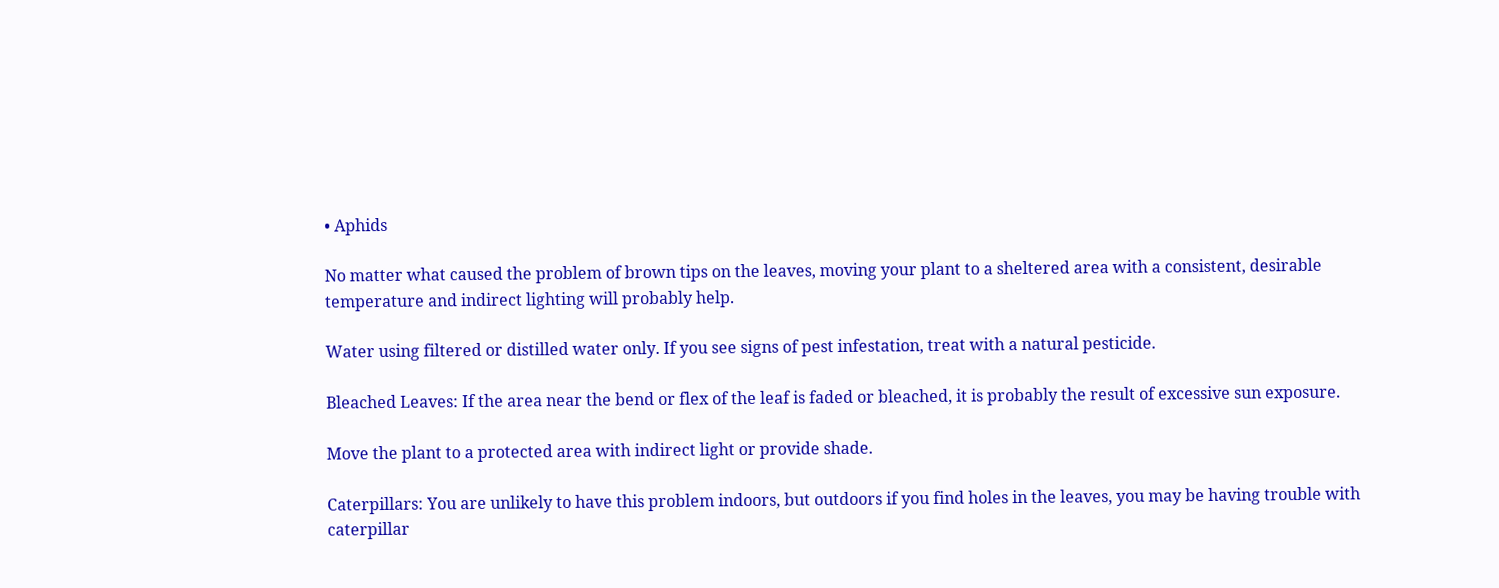• Aphids

No matter what caused the problem of brown tips on the leaves, moving your plant to a sheltered area with a consistent, desirable temperature and indirect lighting will probably help.

Water using filtered or distilled water only. If you see signs of pest infestation, treat with a natural pesticide.

Bleached Leaves: If the area near the bend or flex of the leaf is faded or bleached, it is probably the result of excessive sun exposure.

Move the plant to a protected area with indirect light or provide shade.

Caterpillars: You are unlikely to have this problem indoors, but outdoors if you find holes in the leaves, you may be having trouble with caterpillar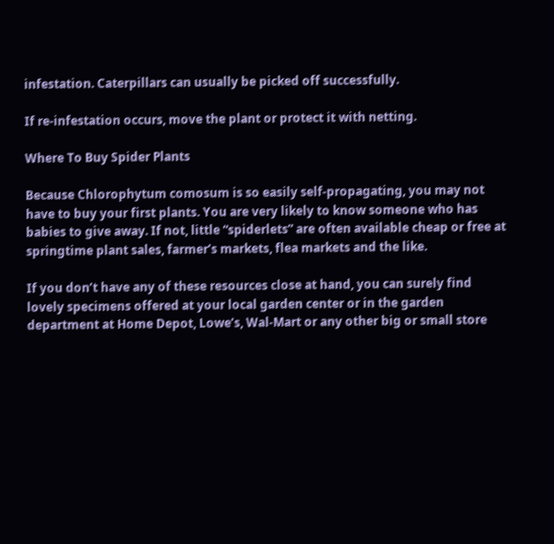infestation. Caterpillars can usually be picked off successfully.

If re-infestation occurs, move the plant or protect it with netting.

Where To Buy Spider Plants

Because Chlorophytum comosum is so easily self-propagating, you may not have to buy your first plants. You are very likely to know someone who has babies to give away. If not, little “spiderlets” are often available cheap or free at springtime plant sales, farmer’s markets, flea markets and the like.

If you don’t have any of these resources close at hand, you can surely find lovely specimens offered at your local garden center or in the garden department at Home Depot, Lowe’s, Wal-Mart or any other big or small store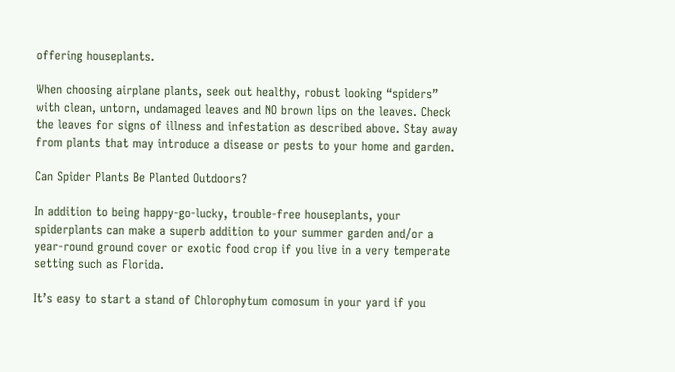offering houseplants.

When choosing airplane plants, seek out healthy, robust looking “spiders” with clean, untorn, undamaged leaves and NO brown lips on the leaves. Check the leaves for signs of illness and infestation as described above. Stay away from plants that may introduce a disease or pests to your home and garden.

Can Spider Plants Be Planted Outdoors?

In addition to being happy-go-lucky, trouble-free houseplants, your spiderplants can make a superb addition to your summer garden and/or a year-round ground cover or exotic food crop if you live in a very temperate setting such as Florida.

It’s easy to start a stand of Chlorophytum comosum in your yard if you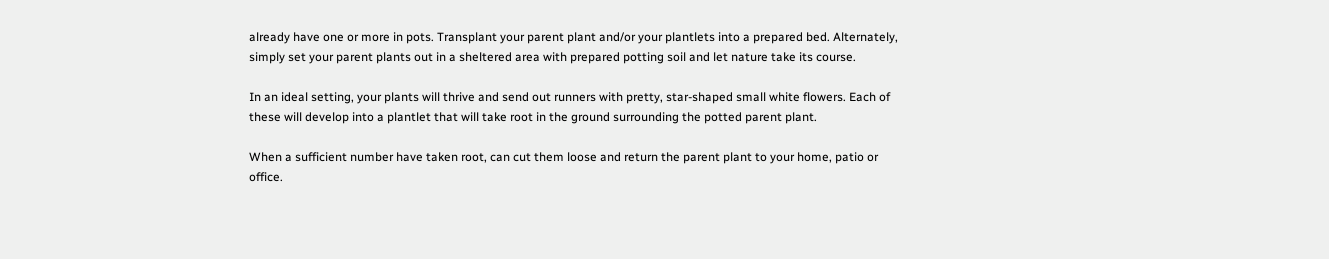already have one or more in pots. Transplant your parent plant and/or your plantlets into a prepared bed. Alternately, simply set your parent plants out in a sheltered area with prepared potting soil and let nature take its course.

In an ideal setting, your plants will thrive and send out runners with pretty, star-shaped small white flowers. Each of these will develop into a plantlet that will take root in the ground surrounding the potted parent plant.

When a sufficient number have taken root, can cut them loose and return the parent plant to your home, patio or office.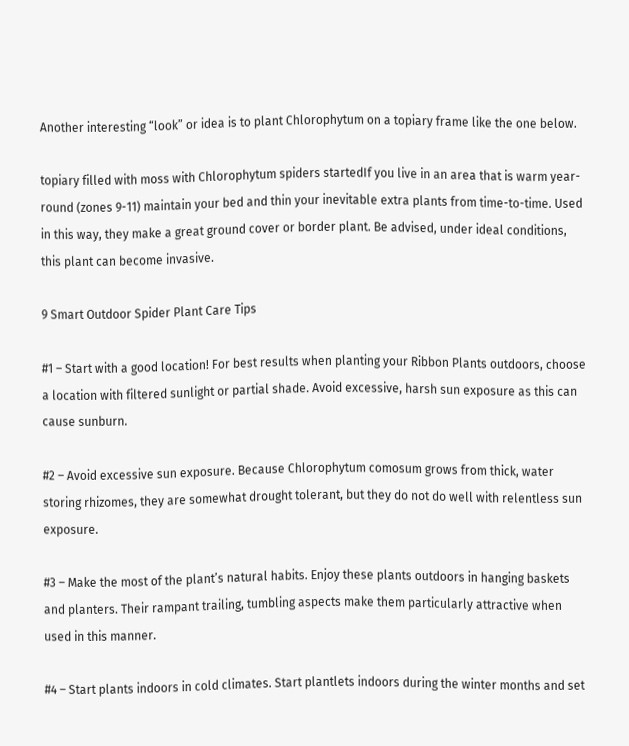Another interesting “look” or idea is to plant Chlorophytum on a topiary frame like the one below.

topiary filled with moss with Chlorophytum spiders startedIf you live in an area that is warm year-round (zones 9-11) maintain your bed and thin your inevitable extra plants from time-to-time. Used in this way, they make a great ground cover or border plant. Be advised, under ideal conditions, this plant can become invasive.

9 Smart Outdoor Spider Plant Care Tips

#1 – Start with a good location! For best results when planting your Ribbon Plants outdoors, choose a location with filtered sunlight or partial shade. Avoid excessive, harsh sun exposure as this can cause sunburn.

#2 – Avoid excessive sun exposure. Because Chlorophytum comosum grows from thick, water storing rhizomes, they are somewhat drought tolerant, but they do not do well with relentless sun exposure.

#3 – Make the most of the plant’s natural habits. Enjoy these plants outdoors in hanging baskets and planters. Their rampant trailing, tumbling aspects make them particularly attractive when used in this manner.

#4 – Start plants indoors in cold climates. Start plantlets indoors during the winter months and set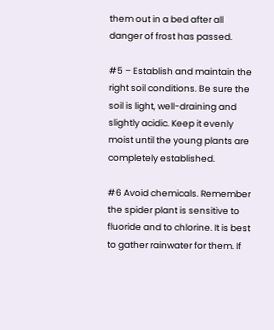them out in a bed after all danger of frost has passed.

#5 – Establish and maintain the right soil conditions. Be sure the soil is light, well-draining and slightly acidic. Keep it evenly moist until the young plants are completely established.

#6 Avoid chemicals. Remember the spider plant is sensitive to fluoride and to chlorine. It is best to gather rainwater for them. If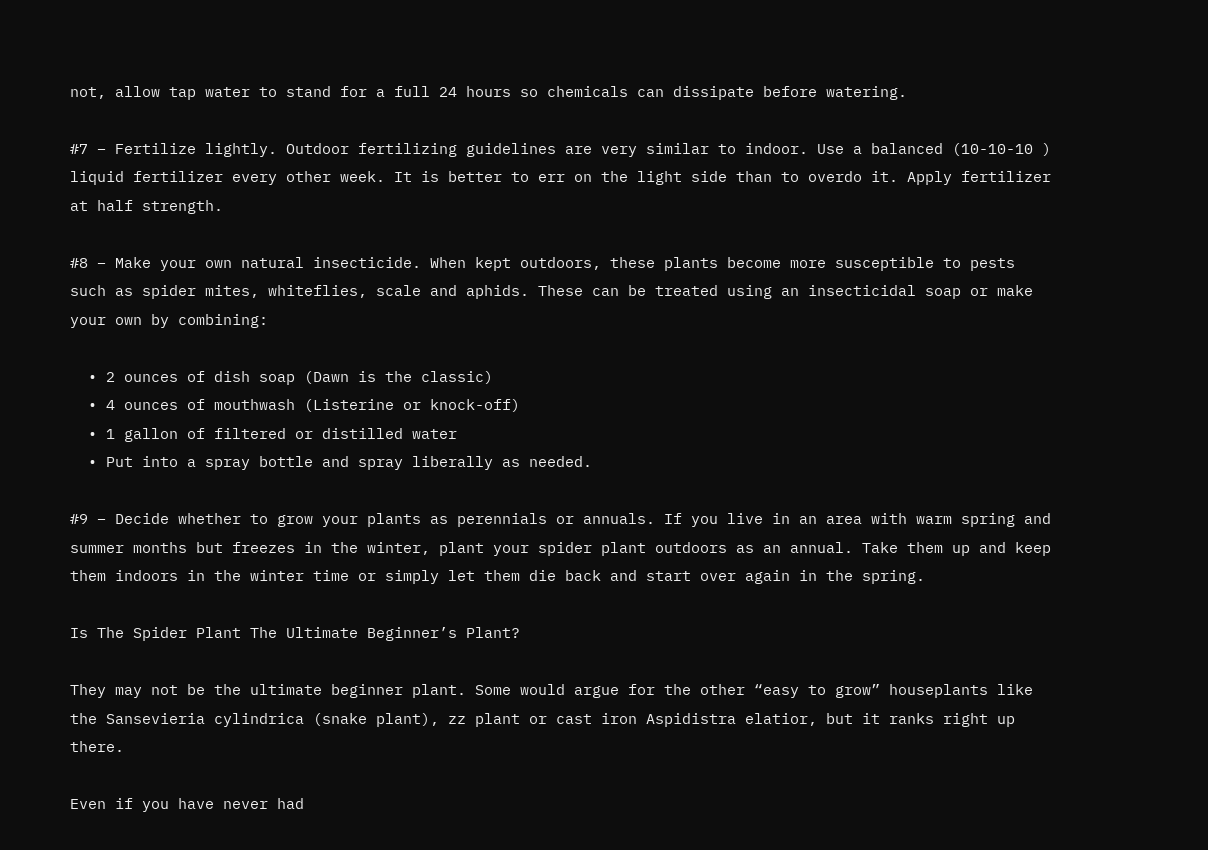not, allow tap water to stand for a full 24 hours so chemicals can dissipate before watering.

#7 – Fertilize lightly. Outdoor fertilizing guidelines are very similar to indoor. Use a balanced (10-10-10 ) liquid fertilizer every other week. It is better to err on the light side than to overdo it. Apply fertilizer at half strength.

#8 – Make your own natural insecticide. When kept outdoors, these plants become more susceptible to pests such as spider mites, whiteflies, scale and aphids. These can be treated using an insecticidal soap or make your own by combining:

  • 2 ounces of dish soap (Dawn is the classic)
  • 4 ounces of mouthwash (Listerine or knock-off)
  • 1 gallon of filtered or distilled water
  • Put into a spray bottle and spray liberally as needed.

#9 – Decide whether to grow your plants as perennials or annuals. If you live in an area with warm spring and summer months but freezes in the winter, plant your spider plant outdoors as an annual. Take them up and keep them indoors in the winter time or simply let them die back and start over again in the spring.

Is The Spider Plant The Ultimate Beginner’s Plant?

They may not be the ultimate beginner plant. Some would argue for the other “easy to grow” houseplants like the Sansevieria cylindrica (snake plant), zz plant or cast iron Aspidistra elatior, but it ranks right up there.

Even if you have never had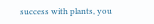success with plants, you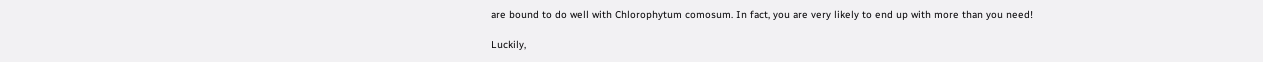are bound to do well with Chlorophytum comosum. In fact, you are very likely to end up with more than you need!

Luckily,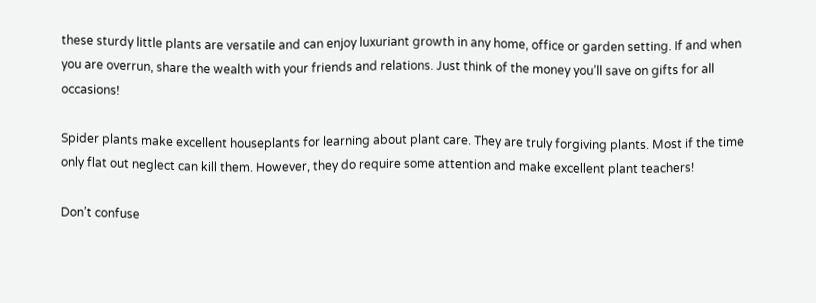these sturdy little plants are versatile and can enjoy luxuriant growth in any home, office or garden setting. If and when you are overrun, share the wealth with your friends and relations. Just think of the money you’ll save on gifts for all occasions!

Spider plants make excellent houseplants for learning about plant care. They are truly forgiving plants. Most if the time only flat out neglect can kill them. However, they do require some attention and make excellent plant teachers!

Don’t confuse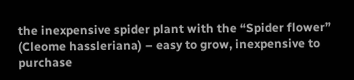the inexpensive spider plant with the “Spider flower” (Cleome hassleriana) – easy to grow, inexpensive to purchase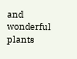and wonderful plants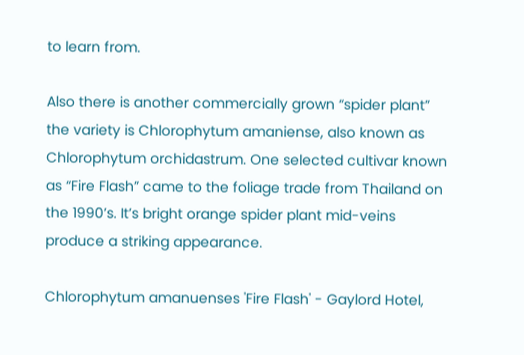to learn from.

Also there is another commercially grown “spider plant” the variety is Chlorophytum amaniense, also known as Chlorophytum orchidastrum. One selected cultivar known as “Fire Flash” came to the foliage trade from Thailand on the 1990’s. It’s bright orange spider plant mid-veins produce a striking appearance.

Chlorophytum amanuenses 'Fire Flash' - Gaylord Hotel,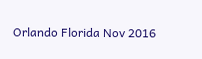Orlando Florida Nov 2016